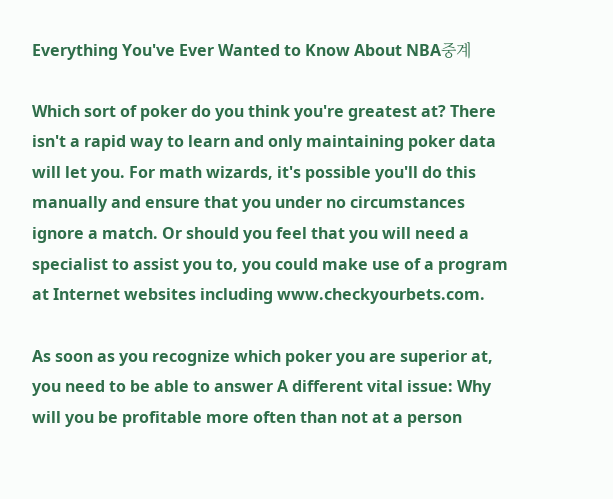Everything You've Ever Wanted to Know About NBA중계

Which sort of poker do you think you're greatest at? There isn't a rapid way to learn and only maintaining poker data will let you. For math wizards, it's possible you'll do this manually and ensure that you under no circumstances ignore a match. Or should you feel that you will need a specialist to assist you to, you could make use of a program at Internet websites including www.checkyourbets.com.

As soon as you recognize which poker you are superior at, you need to be able to answer A different vital issue: Why will you be profitable more often than not at a person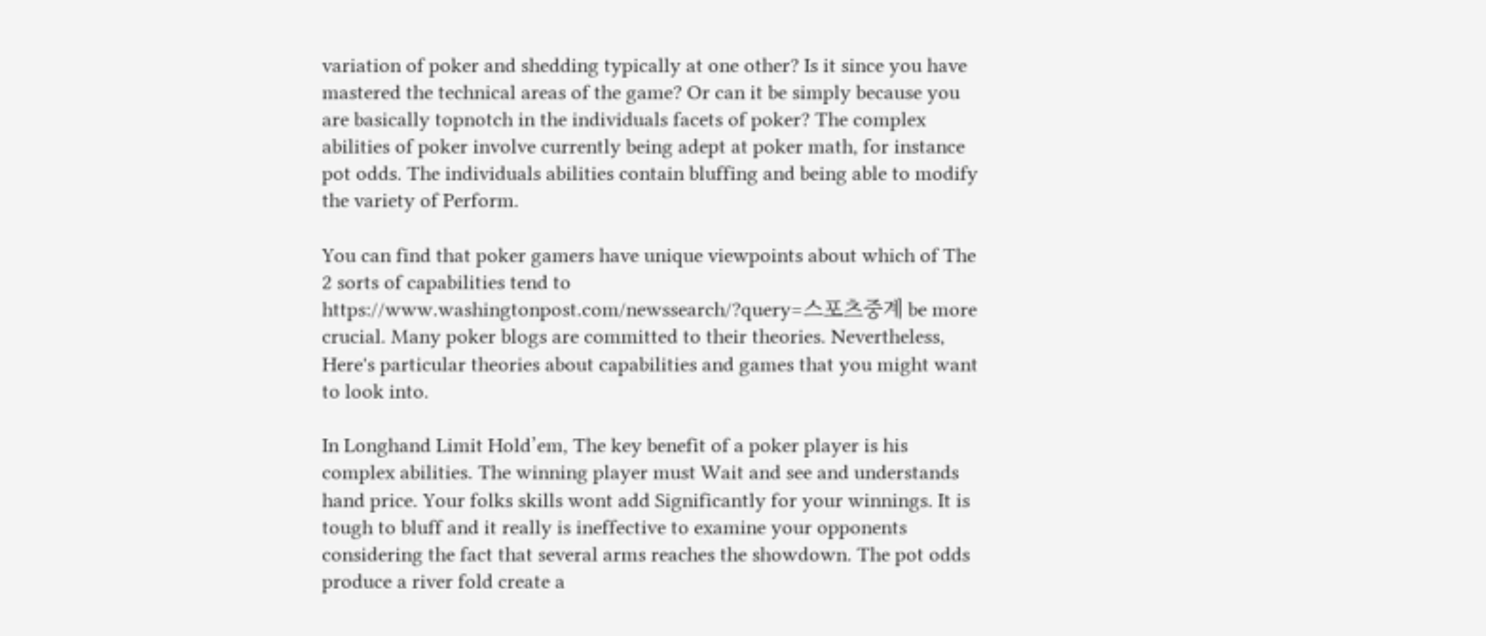variation of poker and shedding typically at one other? Is it since you have mastered the technical areas of the game? Or can it be simply because you are basically topnotch in the individuals facets of poker? The complex abilities of poker involve currently being adept at poker math, for instance pot odds. The individuals abilities contain bluffing and being able to modify the variety of Perform.

You can find that poker gamers have unique viewpoints about which of The 2 sorts of capabilities tend to https://www.washingtonpost.com/newssearch/?query=스포츠중계 be more crucial. Many poker blogs are committed to their theories. Nevertheless, Here's particular theories about capabilities and games that you might want to look into.

In Longhand Limit Hold’em, The key benefit of a poker player is his complex abilities. The winning player must Wait and see and understands hand price. Your folks skills wont add Significantly for your winnings. It is tough to bluff and it really is ineffective to examine your opponents considering the fact that several arms reaches the showdown. The pot odds produce a river fold create a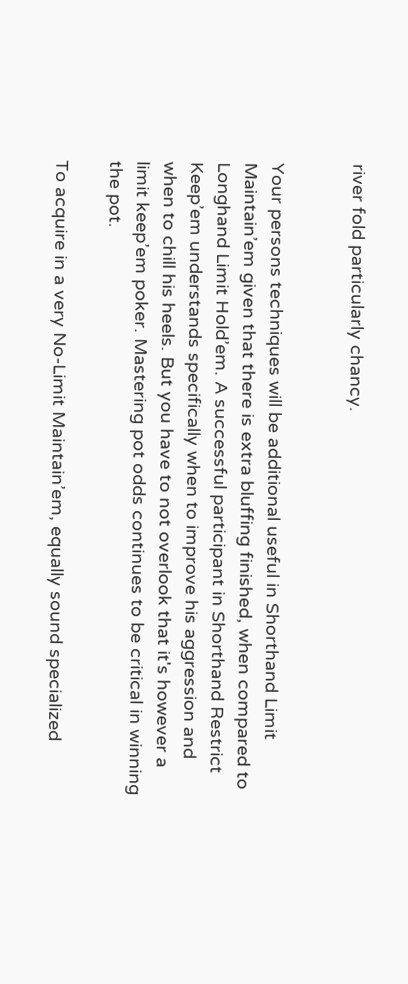river fold particularly chancy.


Your persons techniques will be additional useful in Shorthand Limit Maintain’em given that there is extra bluffing finished, when compared to Longhand Limit Hold’em. A successful participant in Shorthand Restrict Keep’em understands specifically when to improve his aggression and when to chill his heels. But you have to not overlook that it's however a limit keep’em poker. Mastering pot odds continues to be critical in winning the pot.

To acquire in a very No-Limit Maintain’em, equally sound specialized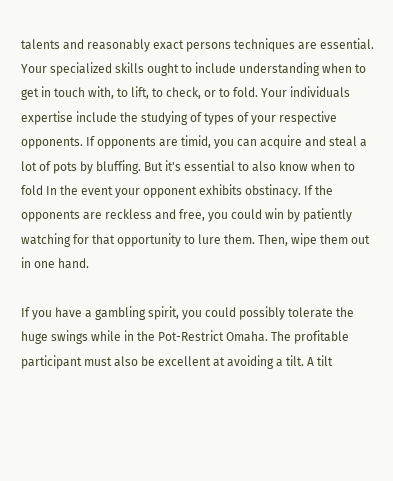talents and reasonably exact persons techniques are essential. Your specialized skills ought to include understanding when to get in touch with, to lift, to check, or to fold. Your individuals expertise include the studying of types of your respective opponents. If opponents are timid, you can acquire and steal a lot of pots by bluffing. But it's essential to also know when to fold In the event your opponent exhibits obstinacy. If the opponents are reckless and free, you could win by patiently watching for that opportunity to lure them. Then, wipe them out in one hand.

If you have a gambling spirit, you could possibly tolerate the huge swings while in the Pot-Restrict Omaha. The profitable participant must also be excellent at avoiding a tilt. A tilt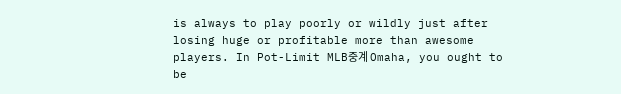is always to play poorly or wildly just after losing huge or profitable more than awesome players. In Pot-Limit MLB중계 Omaha, you ought to be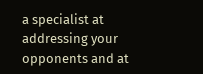a specialist at addressing your opponents and at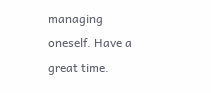managing oneself. Have a great time.